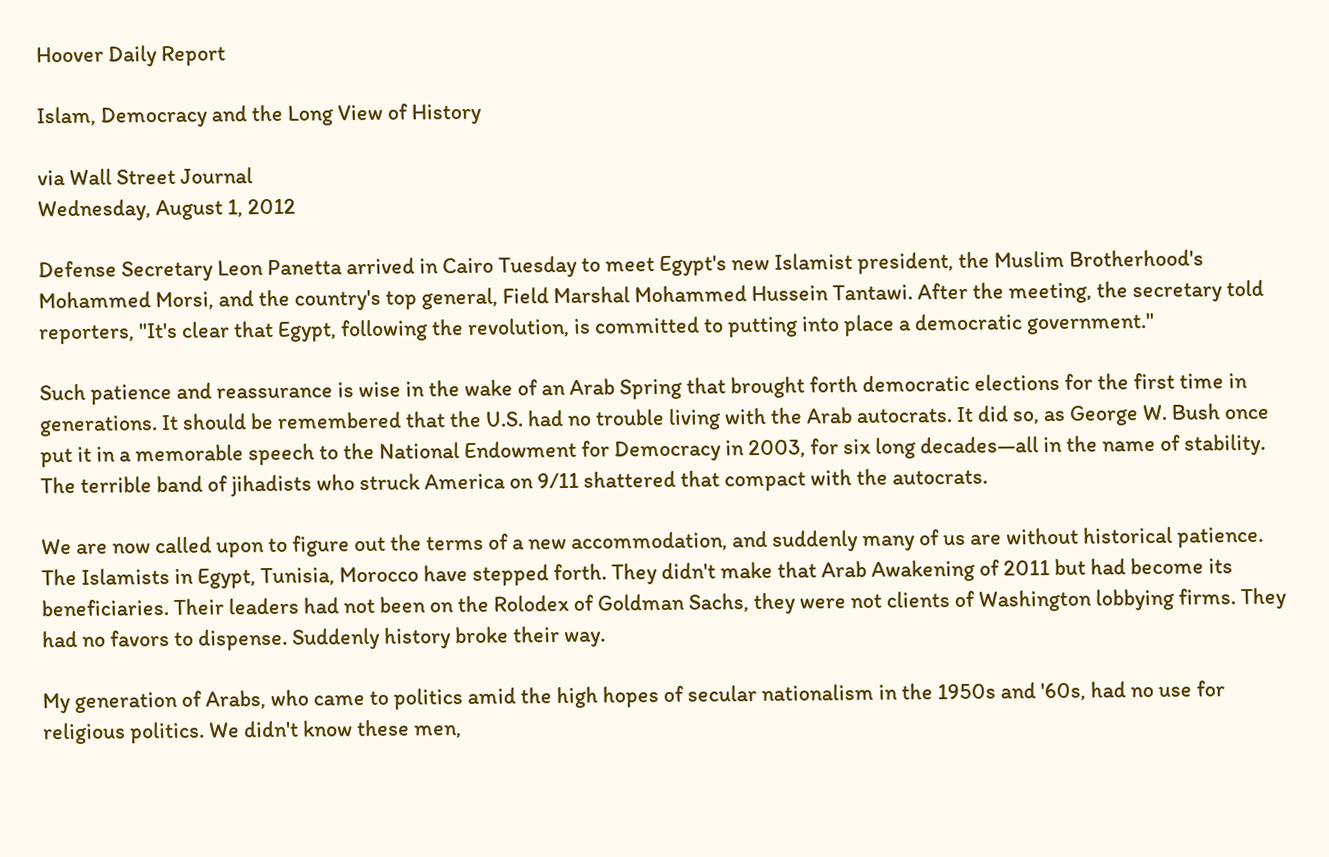Hoover Daily Report

Islam, Democracy and the Long View of History

via Wall Street Journal
Wednesday, August 1, 2012

Defense Secretary Leon Panetta arrived in Cairo Tuesday to meet Egypt's new Islamist president, the Muslim Brotherhood's Mohammed Morsi, and the country's top general, Field Marshal Mohammed Hussein Tantawi. After the meeting, the secretary told reporters, "It's clear that Egypt, following the revolution, is committed to putting into place a democratic government."

Such patience and reassurance is wise in the wake of an Arab Spring that brought forth democratic elections for the first time in generations. It should be remembered that the U.S. had no trouble living with the Arab autocrats. It did so, as George W. Bush once put it in a memorable speech to the National Endowment for Democracy in 2003, for six long decades—all in the name of stability. The terrible band of jihadists who struck America on 9/11 shattered that compact with the autocrats.

We are now called upon to figure out the terms of a new accommodation, and suddenly many of us are without historical patience. The Islamists in Egypt, Tunisia, Morocco have stepped forth. They didn't make that Arab Awakening of 2011 but had become its beneficiaries. Their leaders had not been on the Rolodex of Goldman Sachs, they were not clients of Washington lobbying firms. They had no favors to dispense. Suddenly history broke their way.

My generation of Arabs, who came to politics amid the high hopes of secular nationalism in the 1950s and '60s, had no use for religious politics. We didn't know these men,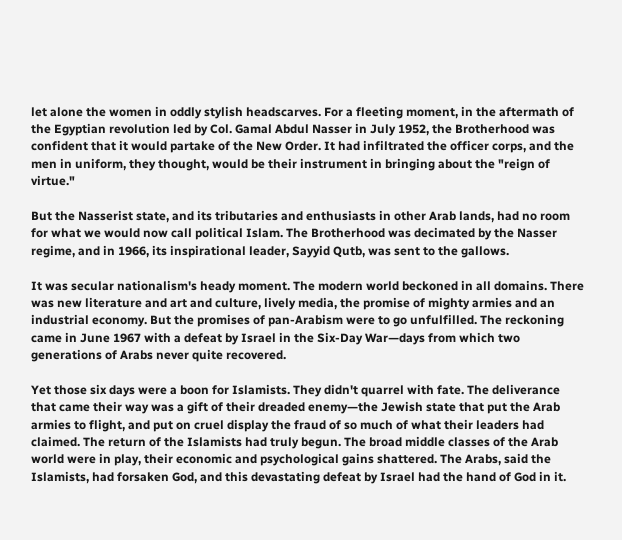let alone the women in oddly stylish headscarves. For a fleeting moment, in the aftermath of the Egyptian revolution led by Col. Gamal Abdul Nasser in July 1952, the Brotherhood was confident that it would partake of the New Order. It had infiltrated the officer corps, and the men in uniform, they thought, would be their instrument in bringing about the "reign of virtue."

But the Nasserist state, and its tributaries and enthusiasts in other Arab lands, had no room for what we would now call political Islam. The Brotherhood was decimated by the Nasser regime, and in 1966, its inspirational leader, Sayyid Qutb, was sent to the gallows.

It was secular nationalism's heady moment. The modern world beckoned in all domains. There was new literature and art and culture, lively media, the promise of mighty armies and an industrial economy. But the promises of pan-Arabism were to go unfulfilled. The reckoning came in June 1967 with a defeat by Israel in the Six-Day War—days from which two generations of Arabs never quite recovered.

Yet those six days were a boon for Islamists. They didn't quarrel with fate. The deliverance that came their way was a gift of their dreaded enemy—the Jewish state that put the Arab armies to flight, and put on cruel display the fraud of so much of what their leaders had claimed. The return of the Islamists had truly begun. The broad middle classes of the Arab world were in play, their economic and psychological gains shattered. The Arabs, said the Islamists, had forsaken God, and this devastating defeat by Israel had the hand of God in it.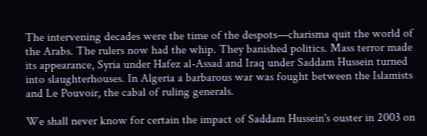The intervening decades were the time of the despots—charisma quit the world of the Arabs. The rulers now had the whip. They banished politics. Mass terror made its appearance, Syria under Hafez al-Assad and Iraq under Saddam Hussein turned into slaughterhouses. In Algeria a barbarous war was fought between the Islamists and Le Pouvoir, the cabal of ruling generals.

We shall never know for certain the impact of Saddam Hussein's ouster in 2003 on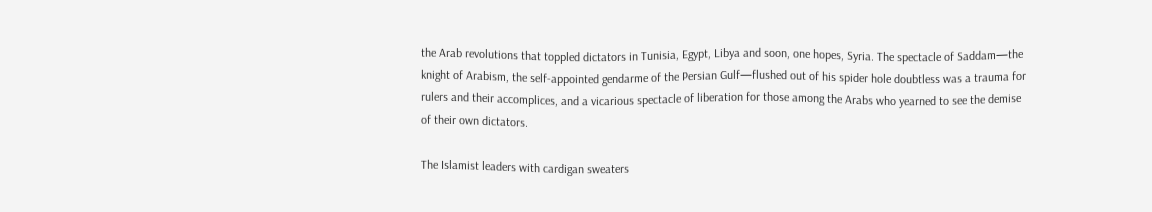the Arab revolutions that toppled dictators in Tunisia, Egypt, Libya and soon, one hopes, Syria. The spectacle of Saddam—the knight of Arabism, the self-appointed gendarme of the Persian Gulf—flushed out of his spider hole doubtless was a trauma for rulers and their accomplices, and a vicarious spectacle of liberation for those among the Arabs who yearned to see the demise of their own dictators.

The Islamist leaders with cardigan sweaters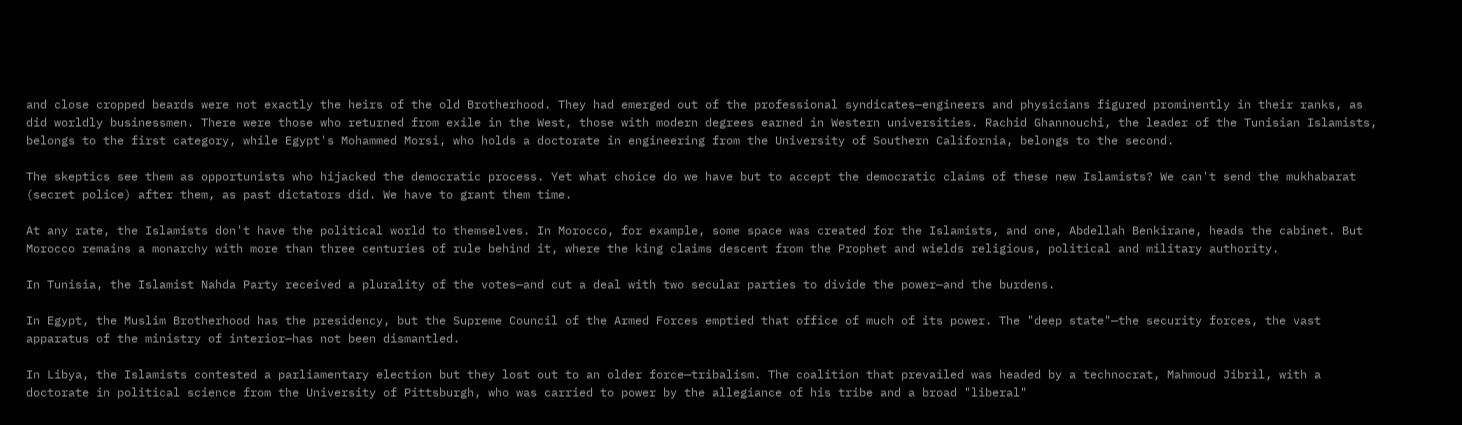and close cropped beards were not exactly the heirs of the old Brotherhood. They had emerged out of the professional syndicates—engineers and physicians figured prominently in their ranks, as did worldly businessmen. There were those who returned from exile in the West, those with modern degrees earned in Western universities. Rachid Ghannouchi, the leader of the Tunisian Islamists, belongs to the first category, while Egypt's Mohammed Morsi, who holds a doctorate in engineering from the University of Southern California, belongs to the second.

The skeptics see them as opportunists who hijacked the democratic process. Yet what choice do we have but to accept the democratic claims of these new Islamists? We can't send the mukhabarat (secret police) after them, as past dictators did. We have to grant them time.

At any rate, the Islamists don't have the political world to themselves. In Morocco, for example, some space was created for the Islamists, and one, Abdellah Benkirane, heads the cabinet. But Morocco remains a monarchy with more than three centuries of rule behind it, where the king claims descent from the Prophet and wields religious, political and military authority.

In Tunisia, the Islamist Nahda Party received a plurality of the votes—and cut a deal with two secular parties to divide the power—and the burdens.

In Egypt, the Muslim Brotherhood has the presidency, but the Supreme Council of the Armed Forces emptied that office of much of its power. The "deep state"—the security forces, the vast apparatus of the ministry of interior—has not been dismantled.

In Libya, the Islamists contested a parliamentary election but they lost out to an older force—tribalism. The coalition that prevailed was headed by a technocrat, Mahmoud Jibril, with a doctorate in political science from the University of Pittsburgh, who was carried to power by the allegiance of his tribe and a broad "liberal"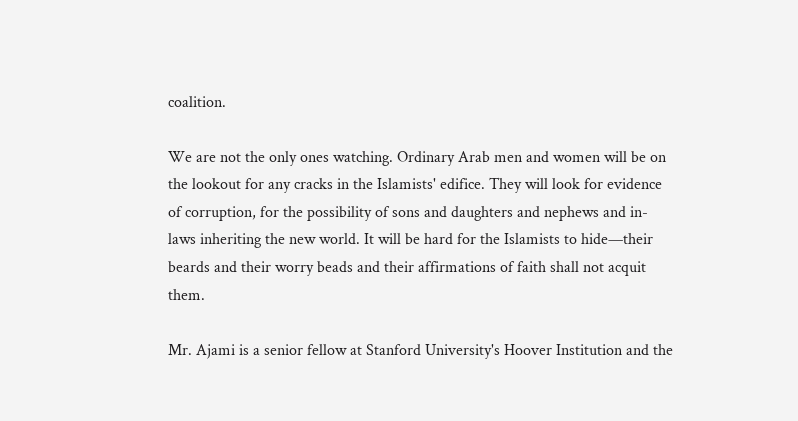coalition.

We are not the only ones watching. Ordinary Arab men and women will be on the lookout for any cracks in the Islamists' edifice. They will look for evidence of corruption, for the possibility of sons and daughters and nephews and in-laws inheriting the new world. It will be hard for the Islamists to hide—their beards and their worry beads and their affirmations of faith shall not acquit them.

Mr. Ajami is a senior fellow at Stanford University's Hoover Institution and the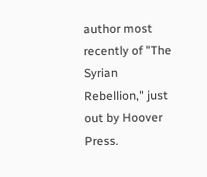author most recently of "The Syrian Rebellion," just out by Hoover Press.